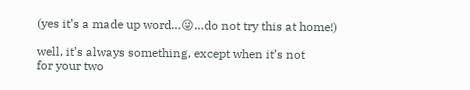(yes it’s a made up word…😜…do not try this at home!)

well, it’s always something, except when it’s not
for your two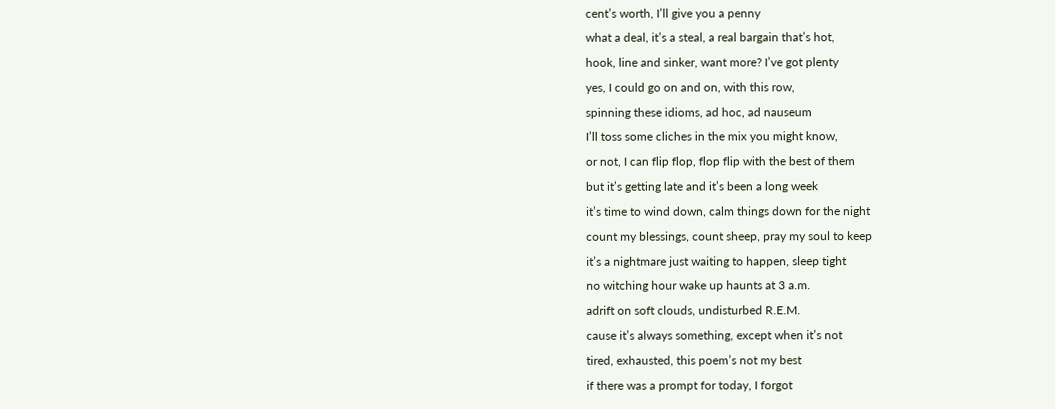cent’s worth, I’ll give you a penny
what a deal, it’s a steal, a real bargain that’s hot,
hook, line and sinker, want more? I’ve got plenty
yes, I could go on and on, with this row,
spinning these idioms, ad hoc, ad nauseum
I’ll toss some cliches in the mix you might know,
or not, I can flip flop, flop flip with the best of them
but it’s getting late and it’s been a long week
it’s time to wind down, calm things down for the night
count my blessings, count sheep, pray my soul to keep
it’s a nightmare just waiting to happen, sleep tight
no witching hour wake up haunts at 3 a.m.
adrift on soft clouds, undisturbed R.E.M.
cause it’s always something, except when it’s not
tired, exhausted, this poem’s not my best
if there was a prompt for today, I forgot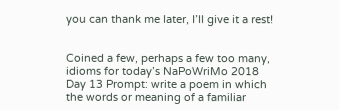you can thank me later, I’ll give it a rest!


Coined a few, perhaps a few too many, idioms for today’s NaPoWriMo 2018 Day 13 Prompt: write a poem in which the words or meaning of a familiar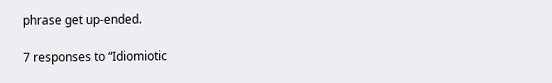phrase get up-ended.

7 responses to “Idiomiotic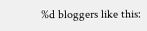%d bloggers like this: